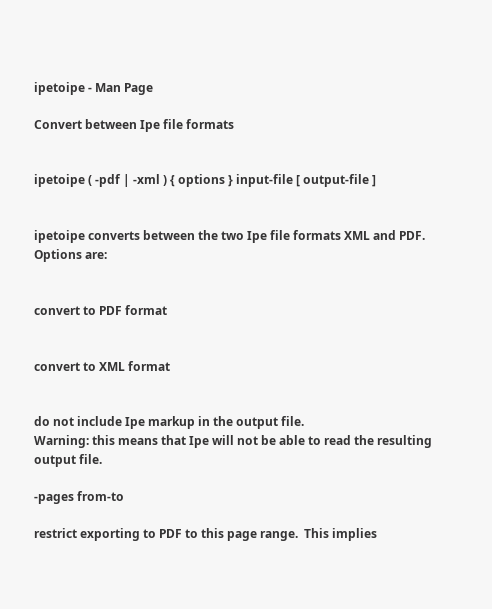ipetoipe - Man Page

Convert between Ipe file formats


ipetoipe ( -pdf | -xml ) { options } input-file [ output-file ]


ipetoipe converts between the two Ipe file formats XML and PDF. Options are:


convert to PDF format


convert to XML format


do not include Ipe markup in the output file.
Warning: this means that Ipe will not be able to read the resulting output file.

-pages from-to

restrict exporting to PDF to this page range.  This implies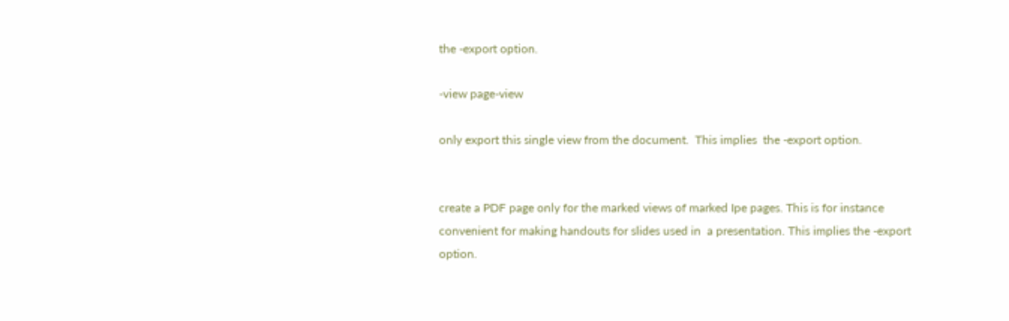the -export option.

-view page-view

only export this single view from the document.  This implies  the -export option.


create a PDF page only for the marked views of marked Ipe pages. This is for instance convenient for making handouts for slides used in  a presentation. This implies the -export option.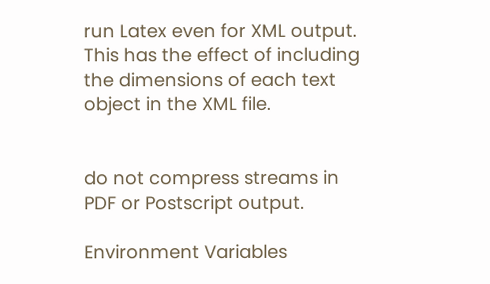run Latex even for XML output. This has the effect of including the dimensions of each text object in the XML file.


do not compress streams in PDF or Postscript output.

Environment Variables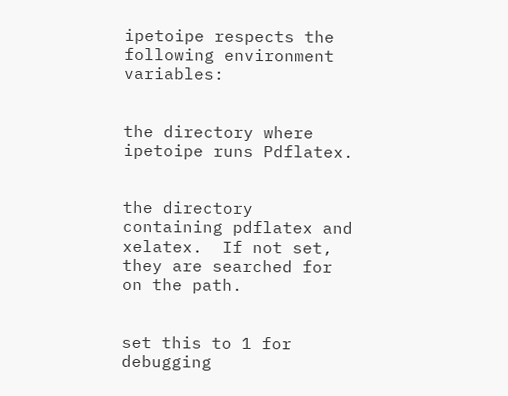ipetoipe respects the following environment variables:


the directory where ipetoipe runs Pdflatex.


the directory containing pdflatex and xelatex.  If not set, they are searched for on the path.


set this to 1 for debugging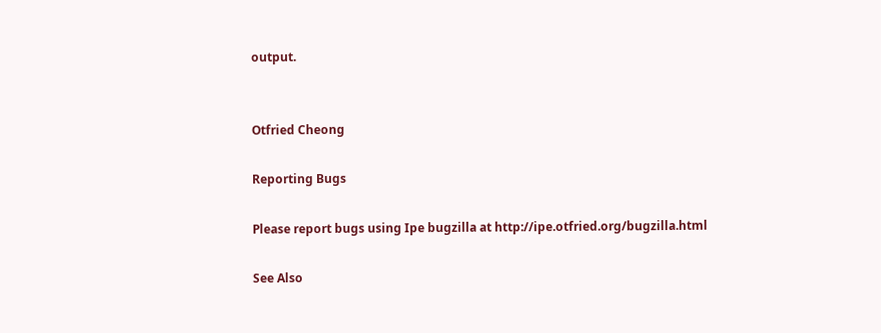output.


Otfried Cheong

Reporting Bugs

Please report bugs using Ipe bugzilla at http://ipe.otfried.org/bugzilla.html

See Also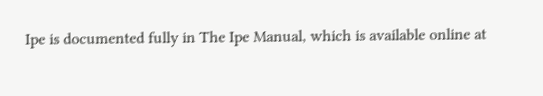Ipe is documented fully in The Ipe Manual, which is available online at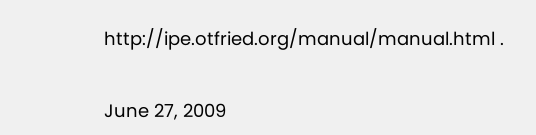http://ipe.otfried.org/manual/manual.html .


June 27, 2009